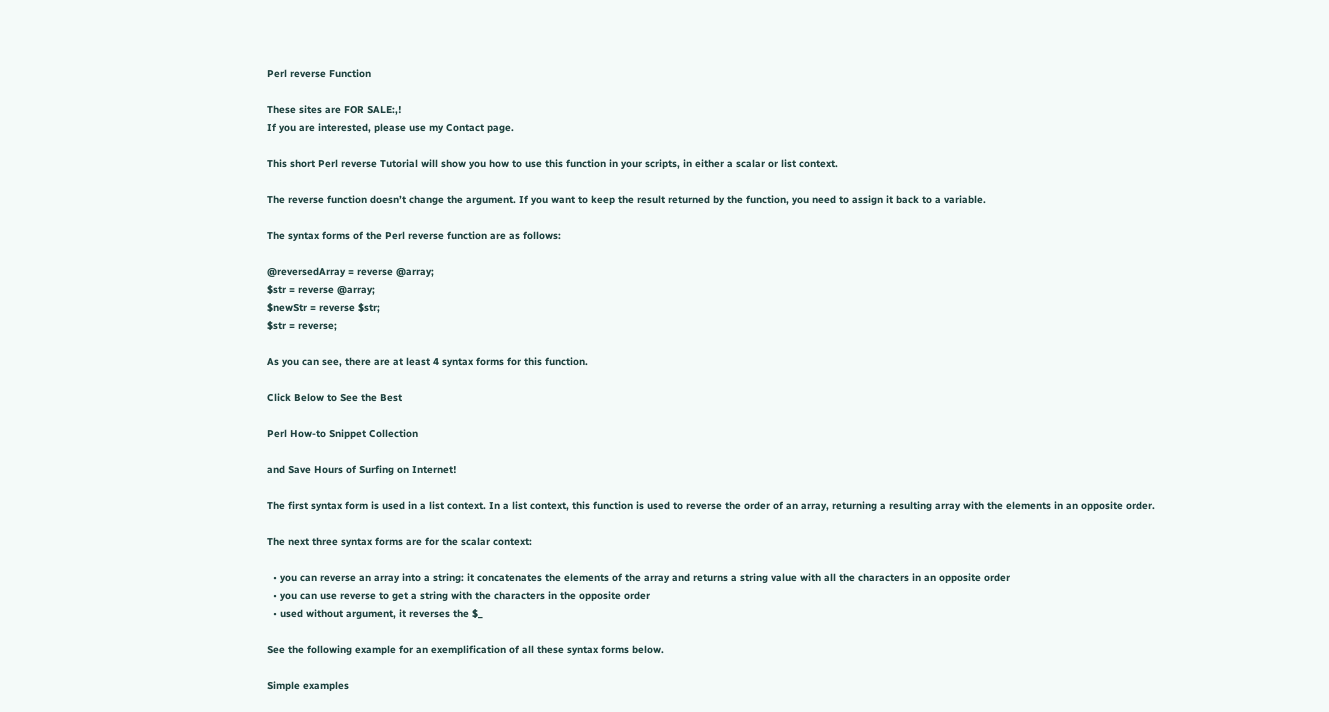Perl reverse Function

These sites are FOR SALE:,!
If you are interested, please use my Contact page.

This short Perl reverse Tutorial will show you how to use this function in your scripts, in either a scalar or list context.

The reverse function doesn’t change the argument. If you want to keep the result returned by the function, you need to assign it back to a variable.

The syntax forms of the Perl reverse function are as follows:

@reversedArray = reverse @array;
$str = reverse @array;
$newStr = reverse $str;
$str = reverse;

As you can see, there are at least 4 syntax forms for this function.

Click Below to See the Best

Perl How-to Snippet Collection

and Save Hours of Surfing on Internet!

The first syntax form is used in a list context. In a list context, this function is used to reverse the order of an array, returning a resulting array with the elements in an opposite order.

The next three syntax forms are for the scalar context:

  • you can reverse an array into a string: it concatenates the elements of the array and returns a string value with all the characters in an opposite order
  • you can use reverse to get a string with the characters in the opposite order
  • used without argument, it reverses the $_

See the following example for an exemplification of all these syntax forms below.

Simple examples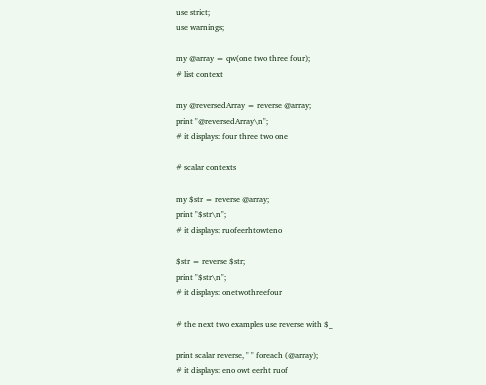use strict;
use warnings;

my @array = qw(one two three four);
# list context

my @reversedArray = reverse @array;
print "@reversedArray\n";
# it displays: four three two one

# scalar contexts

my $str = reverse @array;
print "$str\n";
# it displays: ruofeerhtowteno

$str = reverse $str;
print "$str\n";
# it displays: onetwothreefour

# the next two examples use reverse with $_

print scalar reverse, " " foreach (@array);
# it displays: eno owt eerht ruof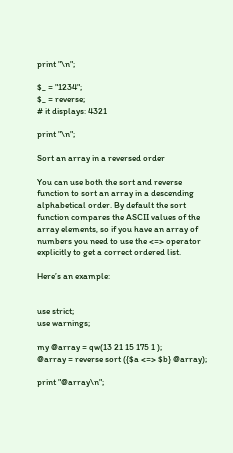print "\n";

$_ = "1234";
$_ = reverse;
# it displays: 4321

print "\n";

Sort an array in a reversed order

You can use both the sort and reverse function to sort an array in a descending alphabetical order. By default the sort function compares the ASCII values of the array elements, so if you have an array of numbers you need to use the <=> operator explicitly to get a correct ordered list.

Here’s an example:


use strict;
use warnings;

my @array = qw(13 21 15 175 1 );
@array = reverse sort ({$a <=> $b} @array);

print "@array\n";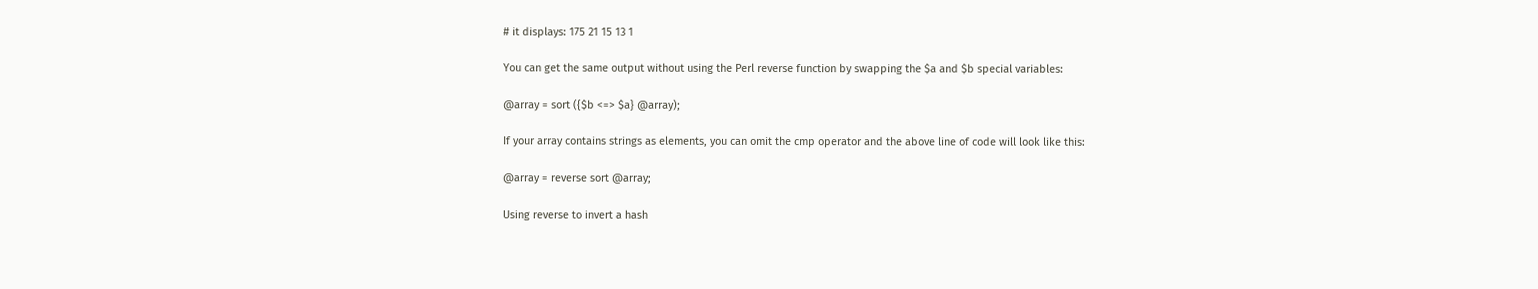# it displays: 175 21 15 13 1

You can get the same output without using the Perl reverse function by swapping the $a and $b special variables:

@array = sort ({$b <=> $a} @array);

If your array contains strings as elements, you can omit the cmp operator and the above line of code will look like this:

@array = reverse sort @array;

Using reverse to invert a hash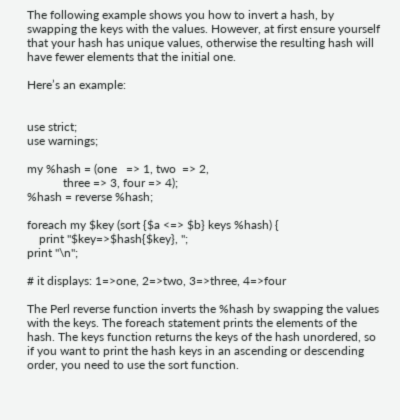The following example shows you how to invert a hash, by swapping the keys with the values. However, at first ensure yourself that your hash has unique values, otherwise the resulting hash will have fewer elements that the initial one.

Here’s an example:


use strict;
use warnings;

my %hash = (one   => 1, two  => 2,
            three => 3, four => 4);
%hash = reverse %hash;

foreach my $key (sort {$a <=> $b} keys %hash) {
    print "$key=>$hash{$key}, ";
print "\n";

# it displays: 1=>one, 2=>two, 3=>three, 4=>four

The Perl reverse function inverts the %hash by swapping the values with the keys. The foreach statement prints the elements of the hash. The keys function returns the keys of the hash unordered, so if you want to print the hash keys in an ascending or descending order, you need to use the sort function.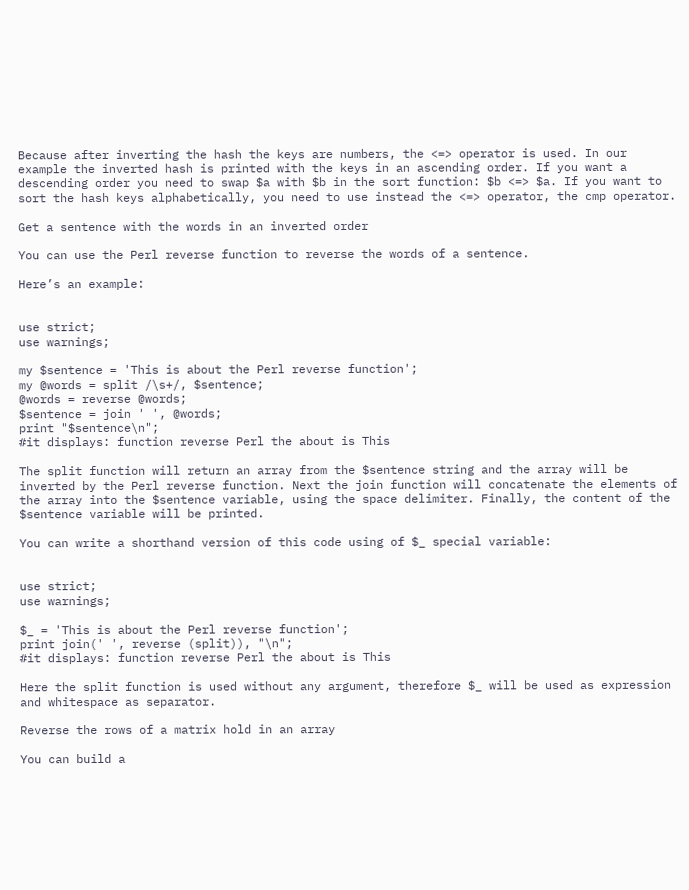Because after inverting the hash the keys are numbers, the <=> operator is used. In our example the inverted hash is printed with the keys in an ascending order. If you want a descending order you need to swap $a with $b in the sort function: $b <=> $a. If you want to sort the hash keys alphabetically, you need to use instead the <=> operator, the cmp operator.

Get a sentence with the words in an inverted order

You can use the Perl reverse function to reverse the words of a sentence.

Here’s an example:


use strict;
use warnings;

my $sentence = 'This is about the Perl reverse function';
my @words = split /\s+/, $sentence;
@words = reverse @words;
$sentence = join ' ', @words;
print "$sentence\n";
#it displays: function reverse Perl the about is This

The split function will return an array from the $sentence string and the array will be inverted by the Perl reverse function. Next the join function will concatenate the elements of the array into the $sentence variable, using the space delimiter. Finally, the content of the $sentence variable will be printed.

You can write a shorthand version of this code using of $_ special variable:


use strict;
use warnings;

$_ = 'This is about the Perl reverse function';
print join(' ', reverse (split)), "\n";
#it displays: function reverse Perl the about is This

Here the split function is used without any argument, therefore $_ will be used as expression and whitespace as separator.

Reverse the rows of a matrix hold in an array

You can build a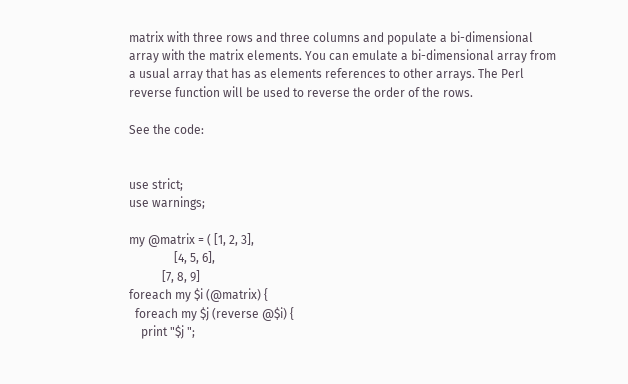matrix with three rows and three columns and populate a bi-dimensional array with the matrix elements. You can emulate a bi-dimensional array from a usual array that has as elements references to other arrays. The Perl reverse function will be used to reverse the order of the rows.

See the code:


use strict;
use warnings;

my @matrix = ( [1, 2, 3],
               [4, 5, 6],
           [7, 8, 9]
foreach my $i (@matrix) {
  foreach my $j (reverse @$i) {
    print "$j ";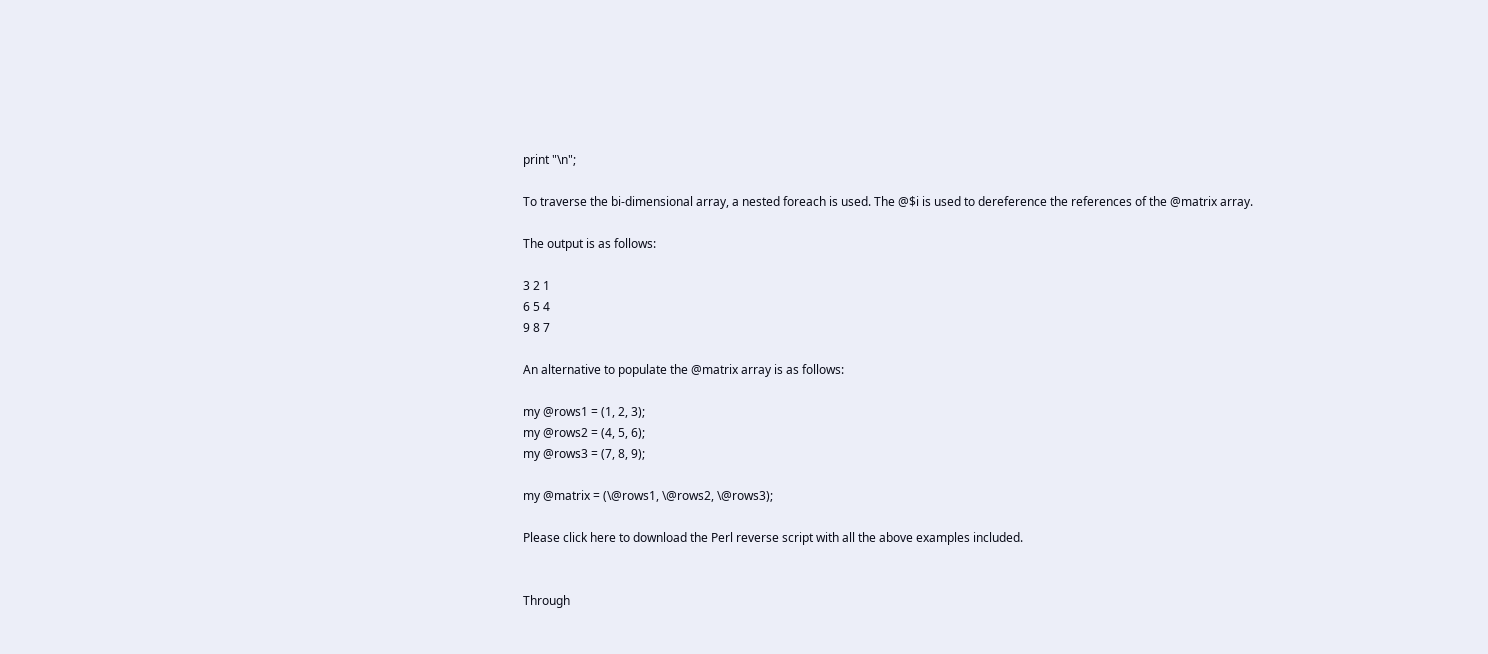print "\n";

To traverse the bi-dimensional array, a nested foreach is used. The @$i is used to dereference the references of the @matrix array.

The output is as follows:

3 2 1
6 5 4
9 8 7

An alternative to populate the @matrix array is as follows:

my @rows1 = (1, 2, 3);
my @rows2 = (4, 5, 6);
my @rows3 = (7, 8, 9);

my @matrix = (\@rows1, \@rows2, \@rows3);

Please click here to download the Perl reverse script with all the above examples included.


Through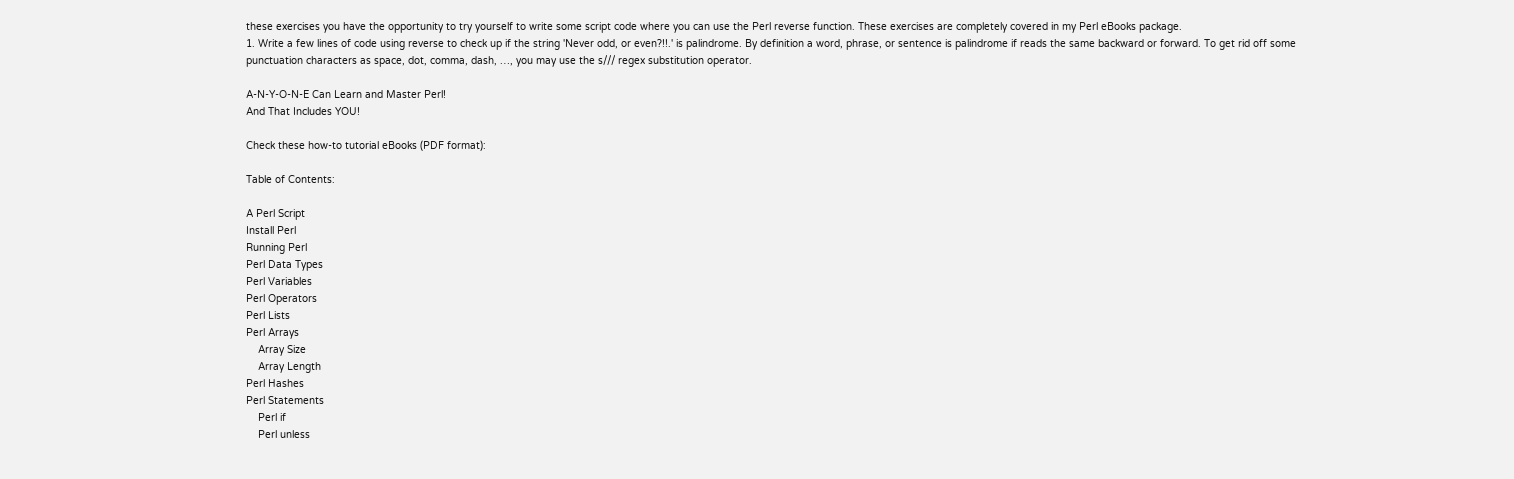these exercises you have the opportunity to try yourself to write some script code where you can use the Perl reverse function. These exercises are completely covered in my Perl eBooks package.
1. Write a few lines of code using reverse to check up if the string 'Never odd, or even?!!.' is palindrome. By definition a word, phrase, or sentence is palindrome if reads the same backward or forward. To get rid off some punctuation characters as space, dot, comma, dash, …, you may use the s/// regex substitution operator.

A-N-Y-O-N-E Can Learn and Master Perl!
And That Includes YOU!

Check these how-to tutorial eBooks (PDF format):

Table of Contents:

A Perl Script
Install Perl
Running Perl
Perl Data Types
Perl Variables
Perl Operators
Perl Lists
Perl Arrays
    Array Size
    Array Length
Perl Hashes
Perl Statements
    Perl if
    Perl unless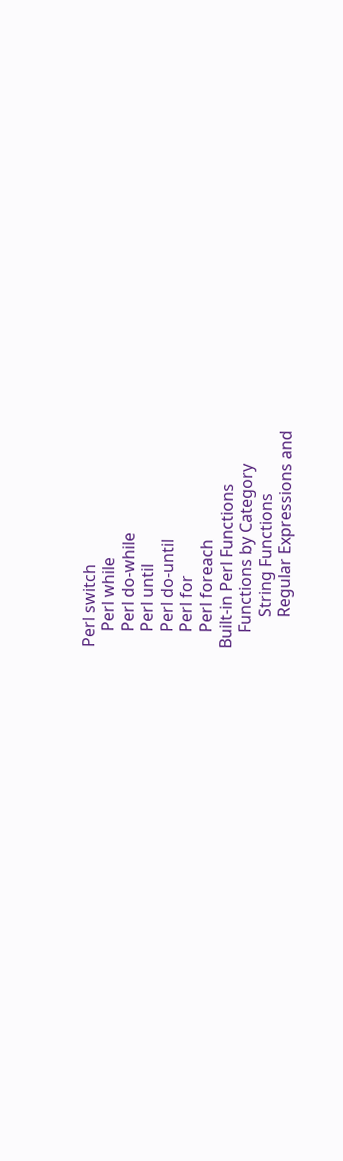Perl switch
    Perl while
    Perl do-while
    Perl until
    Perl do-until
    Perl for
    Perl foreach
Built-in Perl Functions
    Functions by Category
        String Functions
        Regular Expressions and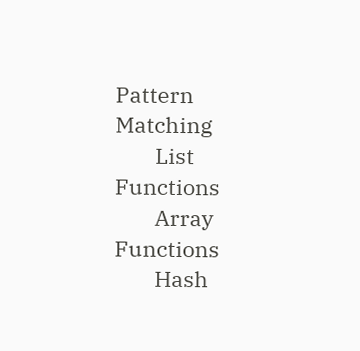Pattern Matching
        List Functions
        Array Functions
        Hash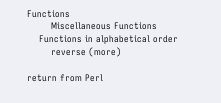Functions
        Miscellaneous Functions
    Functions in alphabetical order
        reverse (more)

return from Perl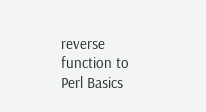reverse function to Perl Basics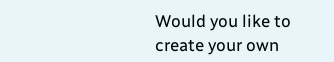Would you like to create your own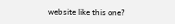website like this one?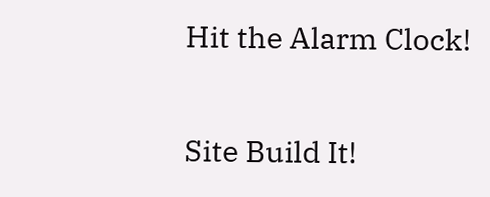Hit the Alarm Clock!

Site Build It!